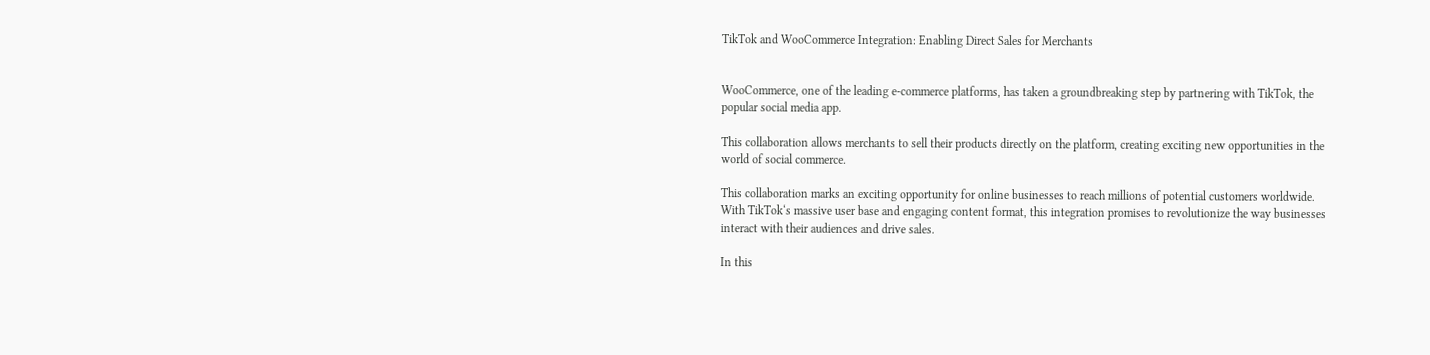TikTok and WooCommerce Integration: Enabling Direct Sales for Merchants


WooCommerce, one of the leading e-commerce platforms, has taken a groundbreaking step by partnering with TikTok, the popular social media app.

This collaboration allows merchants to sell their products directly on the platform, creating exciting new opportunities in the world of social commerce.

This collaboration marks an exciting opportunity for online businesses to reach millions of potential customers worldwide. With TikTok‘s massive user base and engaging content format, this integration promises to revolutionize the way businesses interact with their audiences and drive sales.

In this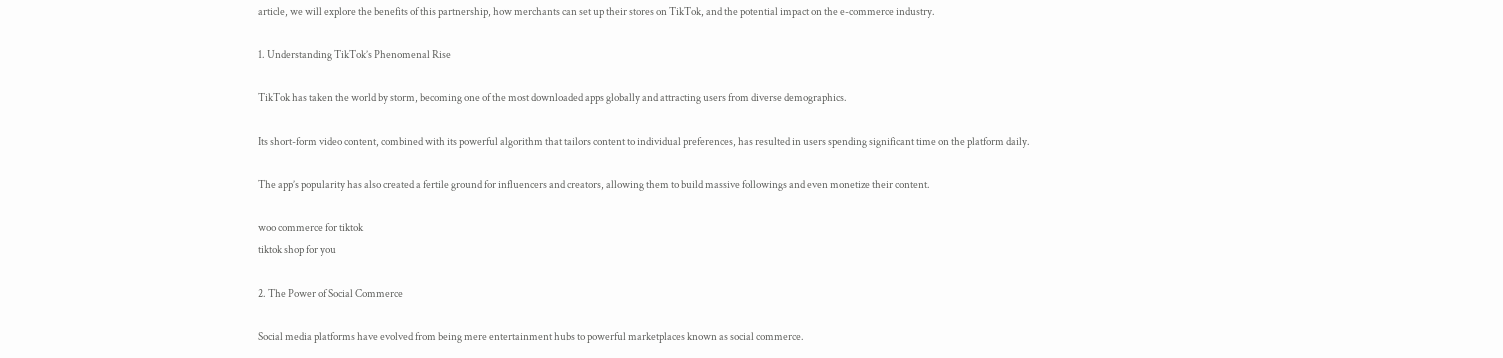article, we will explore the benefits of this partnership, how merchants can set up their stores on TikTok, and the potential impact on the e-commerce industry.

1. Understanding TikTok’s Phenomenal Rise

TikTok has taken the world by storm, becoming one of the most downloaded apps globally and attracting users from diverse demographics.

Its short-form video content, combined with its powerful algorithm that tailors content to individual preferences, has resulted in users spending significant time on the platform daily.

The app’s popularity has also created a fertile ground for influencers and creators, allowing them to build massive followings and even monetize their content.

woo commerce for tiktok
tiktok shop for you

2. The Power of Social Commerce

Social media platforms have evolved from being mere entertainment hubs to powerful marketplaces known as social commerce.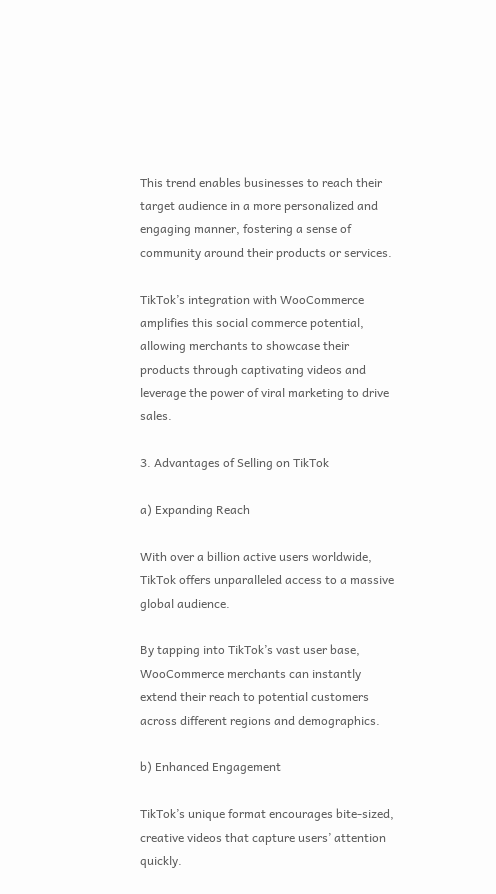This trend enables businesses to reach their target audience in a more personalized and engaging manner, fostering a sense of community around their products or services.

TikTok’s integration with WooCommerce amplifies this social commerce potential, allowing merchants to showcase their products through captivating videos and leverage the power of viral marketing to drive sales.

3. Advantages of Selling on TikTok

a) Expanding Reach

With over a billion active users worldwide, TikTok offers unparalleled access to a massive global audience.

By tapping into TikTok’s vast user base, WooCommerce merchants can instantly extend their reach to potential customers across different regions and demographics.

b) Enhanced Engagement

TikTok’s unique format encourages bite-sized, creative videos that capture users’ attention quickly.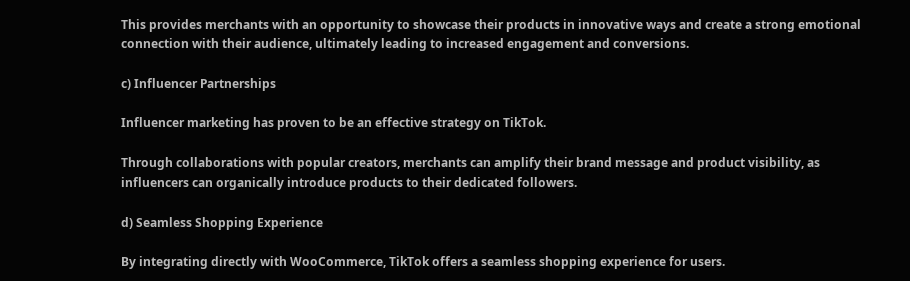This provides merchants with an opportunity to showcase their products in innovative ways and create a strong emotional connection with their audience, ultimately leading to increased engagement and conversions.

c) Influencer Partnerships

Influencer marketing has proven to be an effective strategy on TikTok.

Through collaborations with popular creators, merchants can amplify their brand message and product visibility, as influencers can organically introduce products to their dedicated followers.

d) Seamless Shopping Experience

By integrating directly with WooCommerce, TikTok offers a seamless shopping experience for users.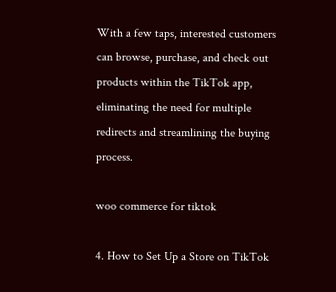With a few taps, interested customers can browse, purchase, and check out products within the TikTok app, eliminating the need for multiple redirects and streamlining the buying process.

woo commerce for tiktok

4. How to Set Up a Store on TikTok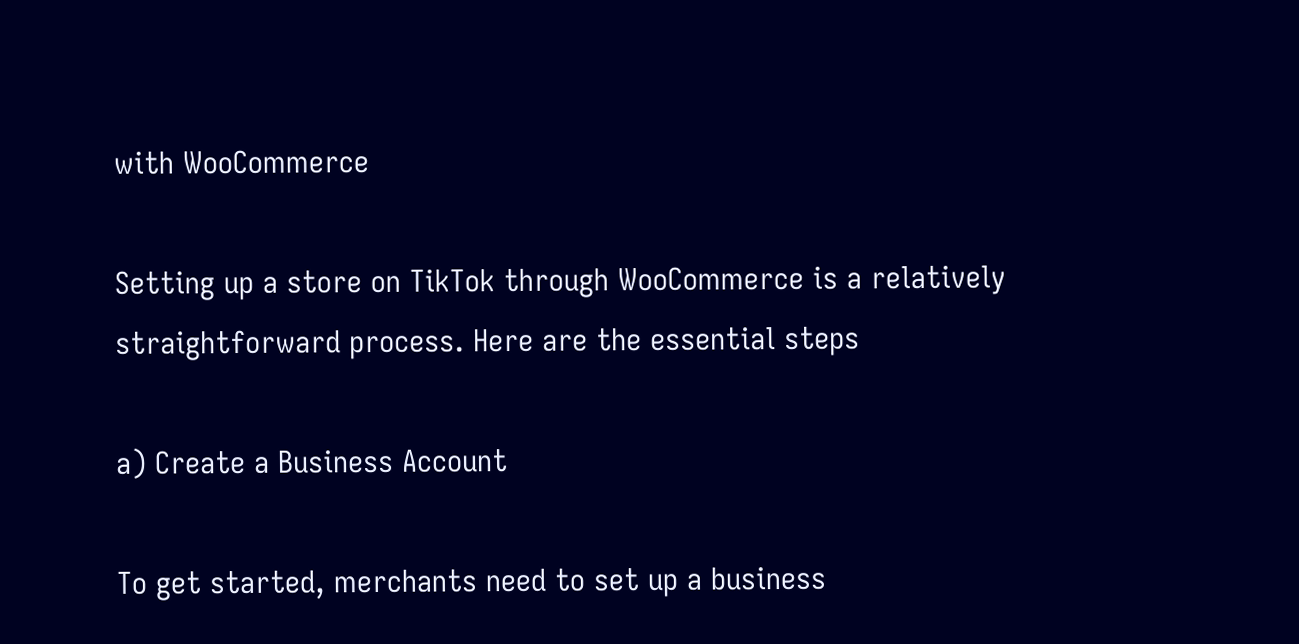with WooCommerce

Setting up a store on TikTok through WooCommerce is a relatively straightforward process. Here are the essential steps

a) Create a Business Account

To get started, merchants need to set up a business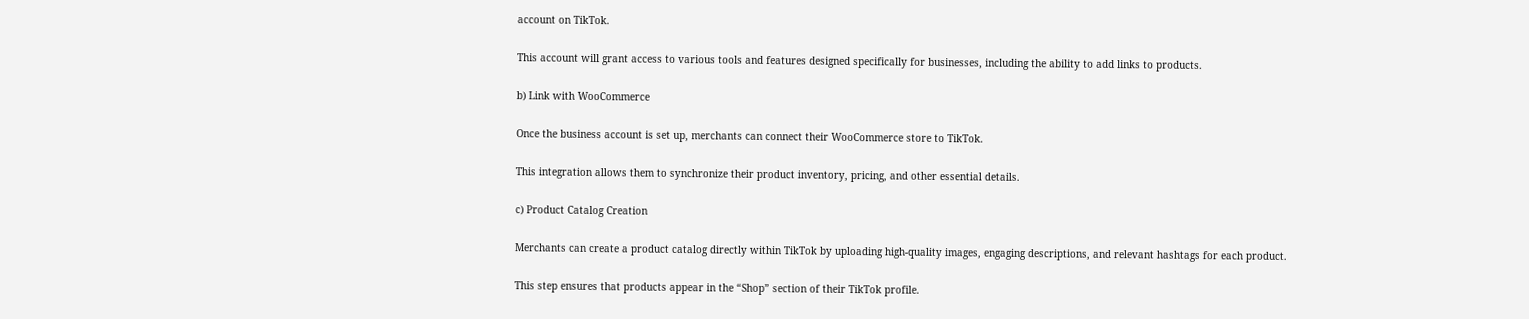account on TikTok.

This account will grant access to various tools and features designed specifically for businesses, including the ability to add links to products.

b) Link with WooCommerce

Once the business account is set up, merchants can connect their WooCommerce store to TikTok.

This integration allows them to synchronize their product inventory, pricing, and other essential details.

c) Product Catalog Creation

Merchants can create a product catalog directly within TikTok by uploading high-quality images, engaging descriptions, and relevant hashtags for each product.

This step ensures that products appear in the “Shop” section of their TikTok profile.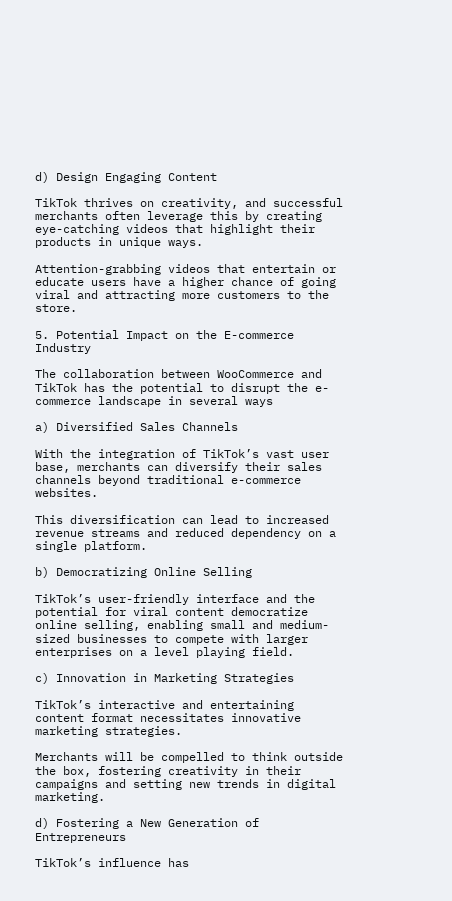d) Design Engaging Content

TikTok thrives on creativity, and successful merchants often leverage this by creating eye-catching videos that highlight their products in unique ways.

Attention-grabbing videos that entertain or educate users have a higher chance of going viral and attracting more customers to the store.

5. Potential Impact on the E-commerce Industry

The collaboration between WooCommerce and TikTok has the potential to disrupt the e-commerce landscape in several ways

a) Diversified Sales Channels

With the integration of TikTok’s vast user base, merchants can diversify their sales channels beyond traditional e-commerce websites.

This diversification can lead to increased revenue streams and reduced dependency on a single platform.

b) Democratizing Online Selling

TikTok’s user-friendly interface and the potential for viral content democratize online selling, enabling small and medium-sized businesses to compete with larger enterprises on a level playing field.

c) Innovation in Marketing Strategies

TikTok’s interactive and entertaining content format necessitates innovative marketing strategies.

Merchants will be compelled to think outside the box, fostering creativity in their campaigns and setting new trends in digital marketing.

d) Fostering a New Generation of Entrepreneurs

TikTok’s influence has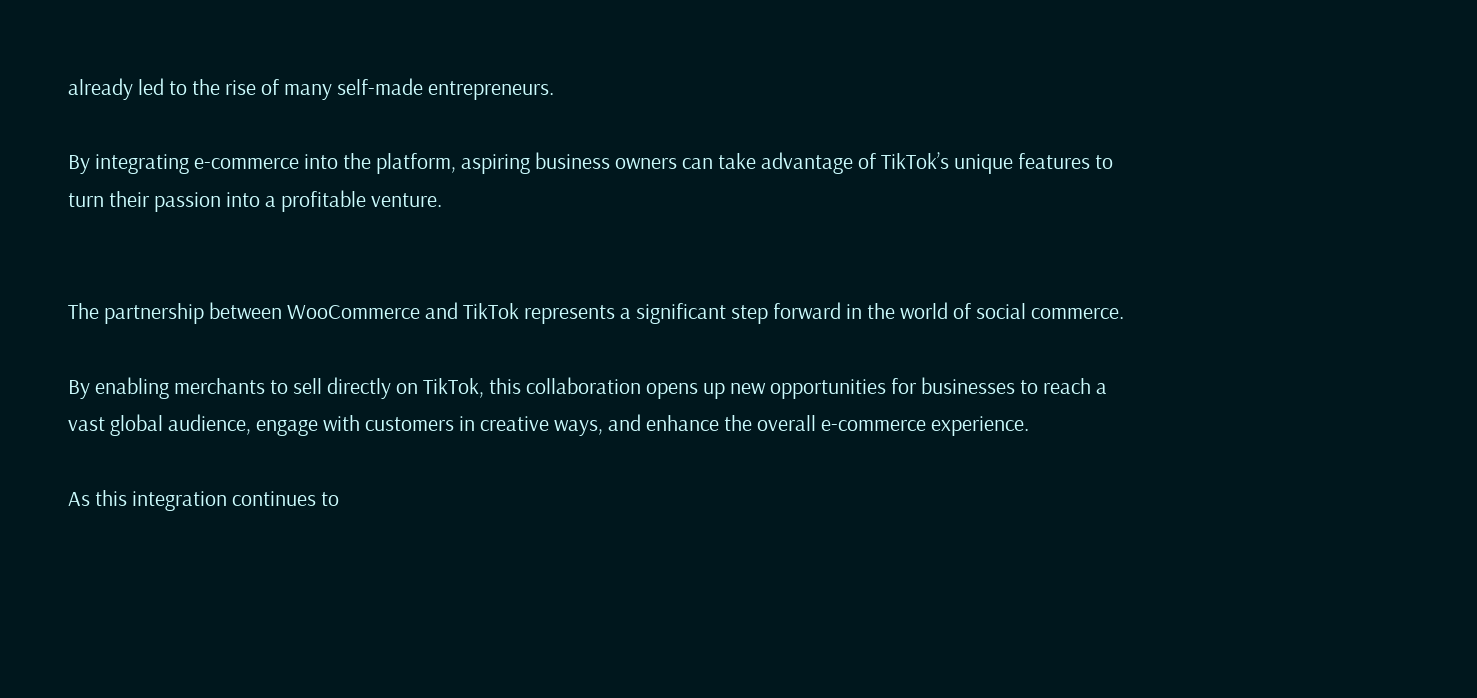already led to the rise of many self-made entrepreneurs.

By integrating e-commerce into the platform, aspiring business owners can take advantage of TikTok’s unique features to turn their passion into a profitable venture.


The partnership between WooCommerce and TikTok represents a significant step forward in the world of social commerce.

By enabling merchants to sell directly on TikTok, this collaboration opens up new opportunities for businesses to reach a vast global audience, engage with customers in creative ways, and enhance the overall e-commerce experience.

As this integration continues to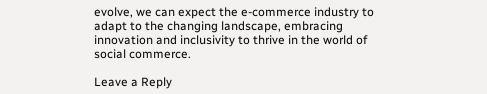evolve, we can expect the e-commerce industry to adapt to the changing landscape, embracing innovation and inclusivity to thrive in the world of social commerce.

Leave a Reply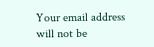Your email address will not be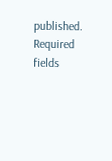published. Required fields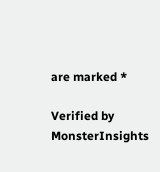are marked *

Verified by MonsterInsights